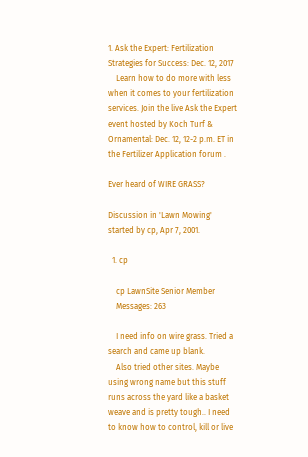1. Ask the Expert: Fertilization Strategies for Success: Dec. 12, 2017
    Learn how to do more with less when it comes to your fertilization services. Join the live Ask the Expert event hosted by Koch Turf & Ornamental: Dec. 12, 12-2 p.m. ET in the Fertilizer Application forum .

Ever heard of WIRE GRASS?

Discussion in 'Lawn Mowing' started by cp, Apr 7, 2001.

  1. cp

    cp LawnSite Senior Member
    Messages: 263

    I need info on wire grass. Tried a search and came up blank.
    Also tried other sites. Maybe using wrong name but this stuff runs across the yard like a basket weave and is pretty tough.. I need to know how to control, kill or live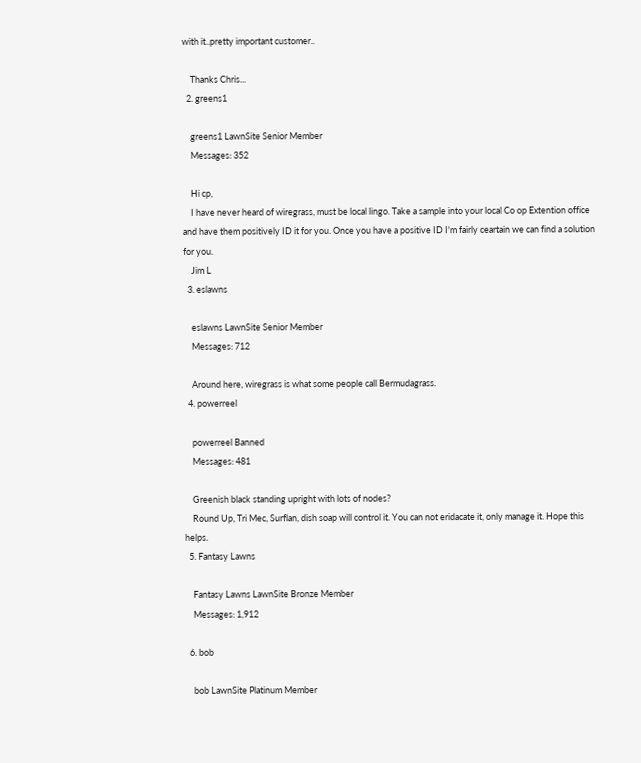with it..pretty important customer..

    Thanks Chris...
  2. greens1

    greens1 LawnSite Senior Member
    Messages: 352

    Hi cp,
    I have never heard of wiregrass, must be local lingo. Take a sample into your local Co op Extention office and have them positively ID it for you. Once you have a positive ID I'm fairly ceartain we can find a solution for you.
    Jim L
  3. eslawns

    eslawns LawnSite Senior Member
    Messages: 712

    Around here, wiregrass is what some people call Bermudagrass.
  4. powerreel

    powerreel Banned
    Messages: 481

    Greenish black standing upright with lots of nodes?
    Round Up, Tri Mec, Surflan, dish soap will control it. You can not eridacate it, only manage it. Hope this helps.
  5. Fantasy Lawns

    Fantasy Lawns LawnSite Bronze Member
    Messages: 1,912

  6. bob

    bob LawnSite Platinum Member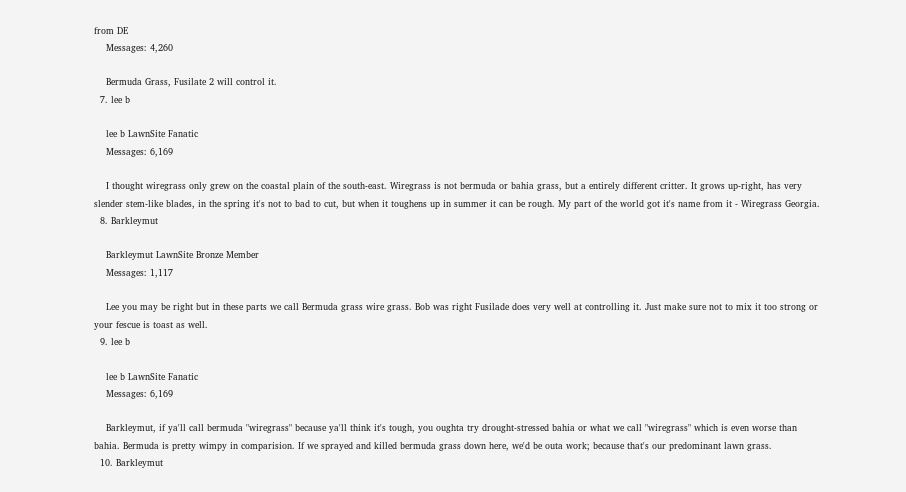from DE
    Messages: 4,260

    Bermuda Grass, Fusilate 2 will control it.
  7. lee b

    lee b LawnSite Fanatic
    Messages: 6,169

    I thought wiregrass only grew on the coastal plain of the south-east. Wiregrass is not bermuda or bahia grass, but a entirely different critter. It grows up-right, has very slender stem-like blades, in the spring it's not to bad to cut, but when it toughens up in summer it can be rough. My part of the world got it's name from it - Wiregrass Georgia.
  8. Barkleymut

    Barkleymut LawnSite Bronze Member
    Messages: 1,117

    Lee you may be right but in these parts we call Bermuda grass wire grass. Bob was right Fusilade does very well at controlling it. Just make sure not to mix it too strong or your fescue is toast as well.
  9. lee b

    lee b LawnSite Fanatic
    Messages: 6,169

    Barkleymut, if ya'll call bermuda "wiregrass" because ya'll think it's tough, you oughta try drought-stressed bahia or what we call "wiregrass" which is even worse than bahia. Bermuda is pretty wimpy in comparision. If we sprayed and killed bermuda grass down here, we'd be outa work; because that's our predominant lawn grass.
  10. Barkleymut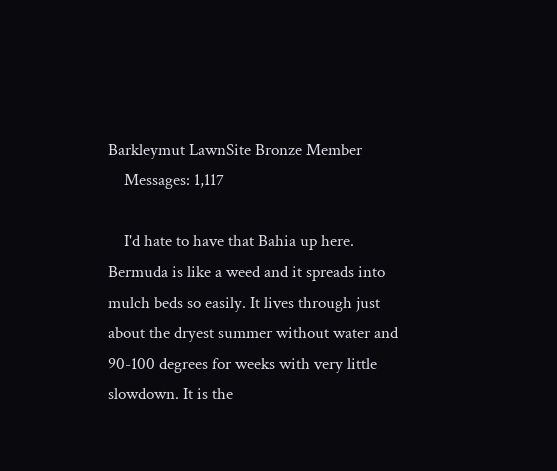Barkleymut LawnSite Bronze Member
    Messages: 1,117

    I'd hate to have that Bahia up here. Bermuda is like a weed and it spreads into mulch beds so easily. It lives through just about the dryest summer without water and 90-100 degrees for weeks with very little slowdown. It is the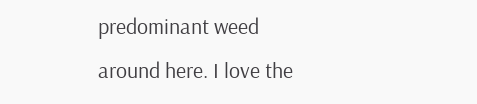predominant weed around here. I love the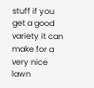stuff if you get a good variety it can make for a very nice lawn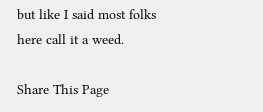but like I said most folks here call it a weed.

Share This Page